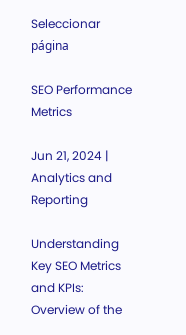Seleccionar página

SEO Performance Metrics

Jun 21, 2024 | Analytics and Reporting

Understanding Key SEO Metrics and KPIs:
Overview of the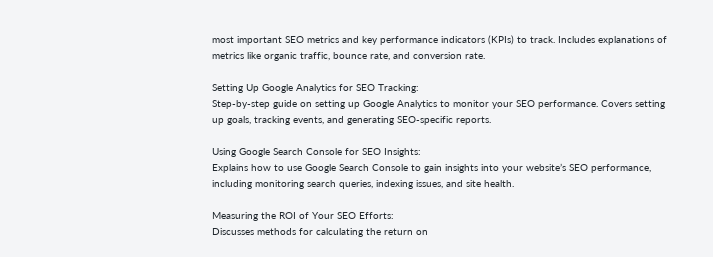most important SEO metrics and key performance indicators (KPIs) to track. Includes explanations of metrics like organic traffic, bounce rate, and conversion rate.

Setting Up Google Analytics for SEO Tracking:
Step-by-step guide on setting up Google Analytics to monitor your SEO performance. Covers setting up goals, tracking events, and generating SEO-specific reports.

Using Google Search Console for SEO Insights:
Explains how to use Google Search Console to gain insights into your website’s SEO performance, including monitoring search queries, indexing issues, and site health.

Measuring the ROI of Your SEO Efforts:
Discusses methods for calculating the return on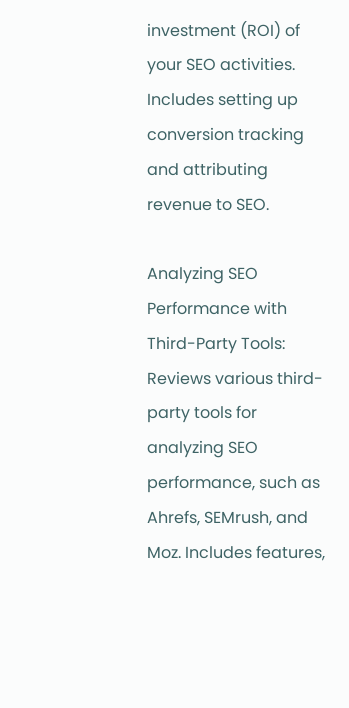investment (ROI) of your SEO activities. Includes setting up conversion tracking and attributing revenue to SEO.

Analyzing SEO Performance with Third-Party Tools:
Reviews various third-party tools for analyzing SEO performance, such as Ahrefs, SEMrush, and Moz. Includes features,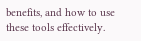benefits, and how to use these tools effectively.